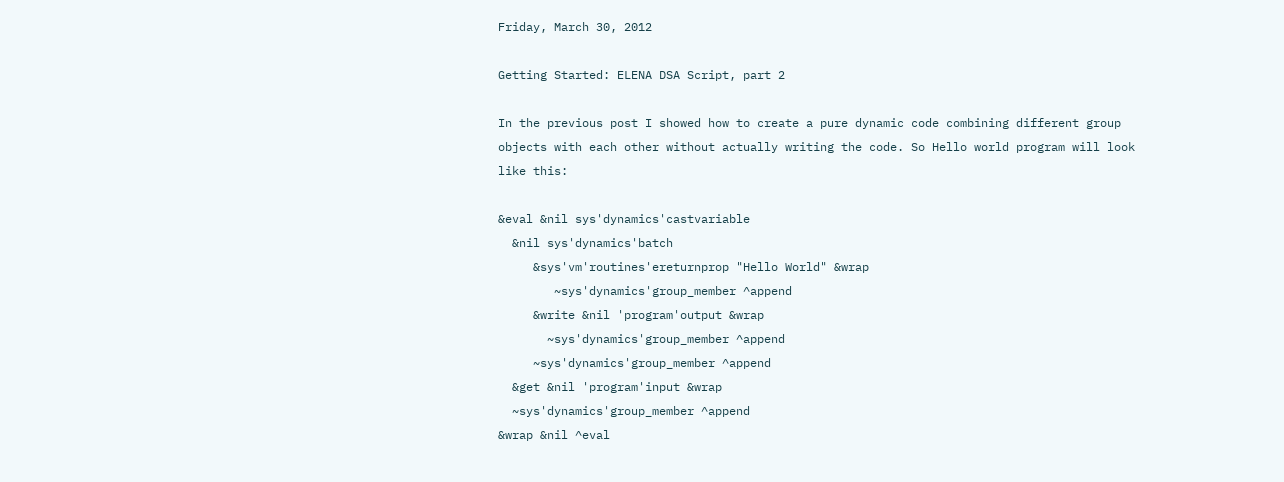Friday, March 30, 2012

Getting Started: ELENA DSA Script, part 2

In the previous post I showed how to create a pure dynamic code combining different group objects with each other without actually writing the code. So Hello world program will look like this:

&eval &nil sys'dynamics'castvariable
  &nil sys'dynamics'batch
     &sys'vm'routines'ereturnprop "Hello World" &wrap
        ~sys'dynamics'group_member ^append
     &write &nil 'program'output &wrap
       ~sys'dynamics'group_member ^append
     ~sys'dynamics'group_member ^append
  &get &nil 'program'input &wrap
  ~sys'dynamics'group_member ^append
&wrap &nil ^eval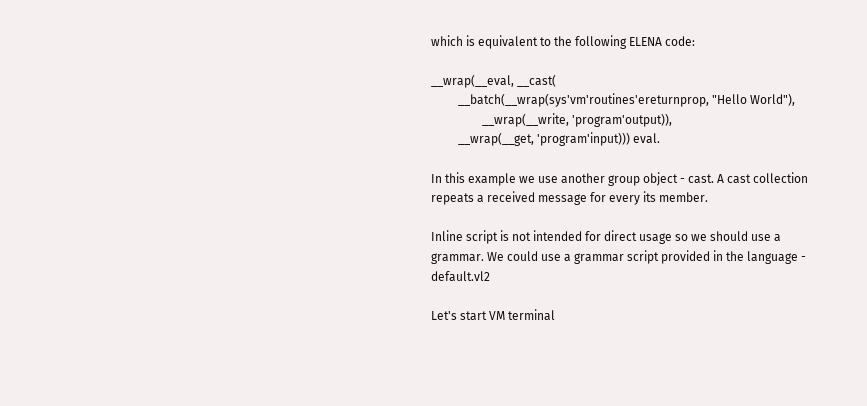which is equivalent to the following ELENA code:

__wrap(__eval, __cast(
         __batch(__wrap(sys'vm'routines'ereturnprop, "Hello World"),
                 __wrap(__write, 'program'output)),
         __wrap(__get, 'program'input))) eval.

In this example we use another group object - cast. A cast collection repeats a received message for every its member.

Inline script is not intended for direct usage so we should use a grammar. We could use a grammar script provided in the language - default.vl2

Let's start VM terminal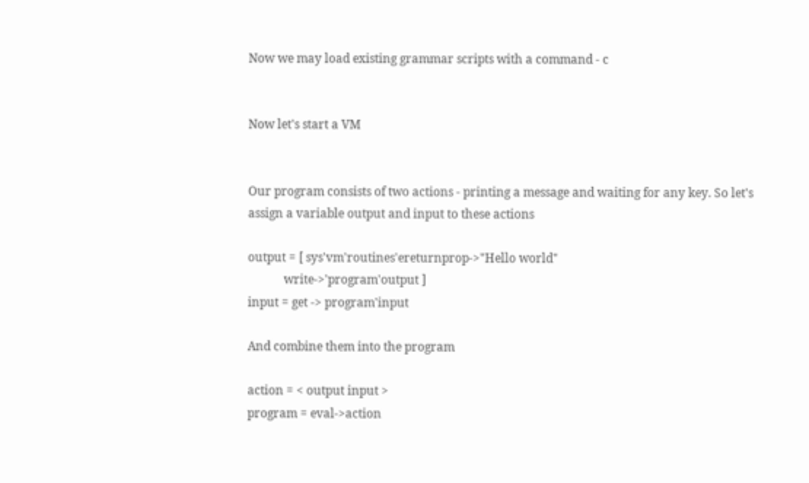Now we may load existing grammar scripts with a command - c


Now let's start a VM


Our program consists of two actions - printing a message and waiting for any key. So let's assign a variable output and input to these actions

output = [ sys'vm'routines'ereturnprop->"Hello world"
            write->'program'output ]
input = get -> program'input

And combine them into the program

action = < output input >
program = eval->action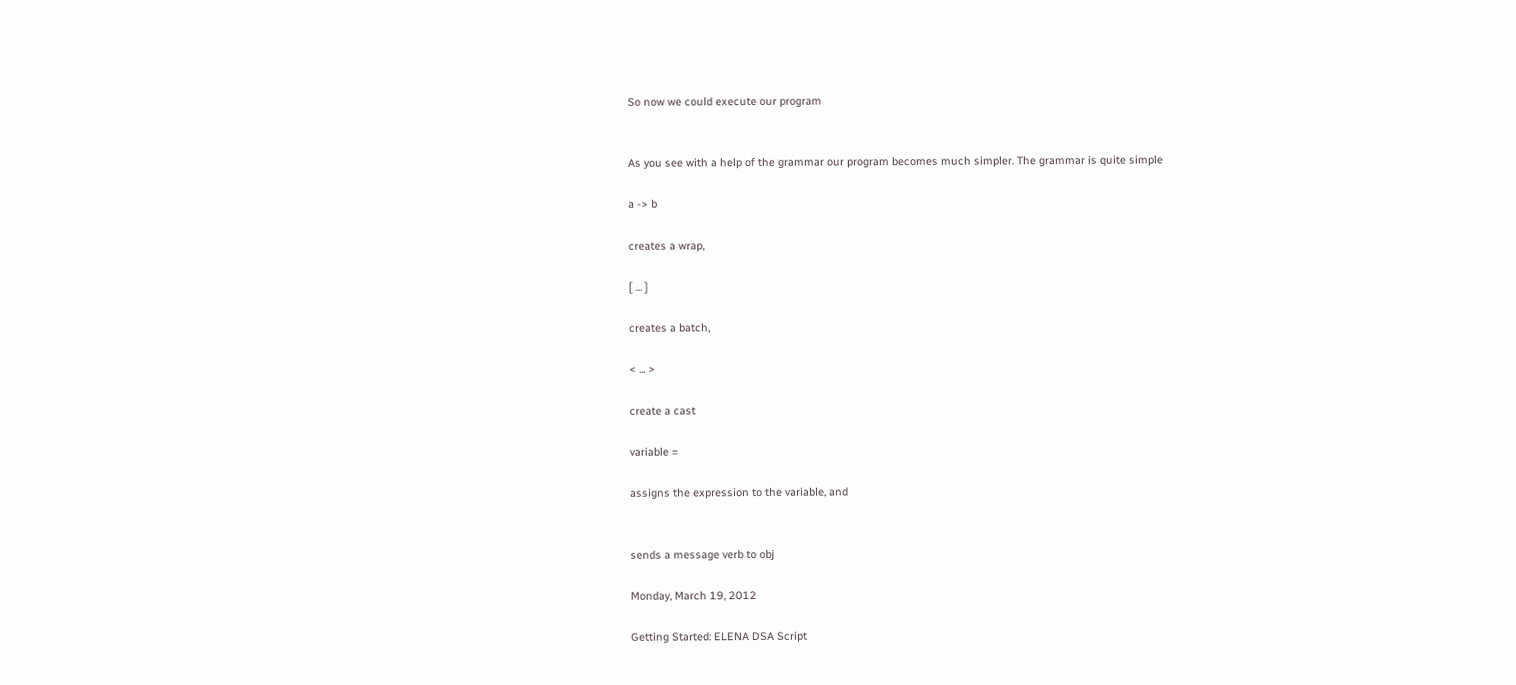So now we could execute our program


As you see with a help of the grammar our program becomes much simpler. The grammar is quite simple

a -> b

creates a wrap,

[ ... ]

creates a batch,

< ... >

create a cast

variable =

assigns the expression to the variable, and


sends a message verb to obj

Monday, March 19, 2012

Getting Started: ELENA DSA Script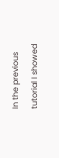In the previous tutorial I showed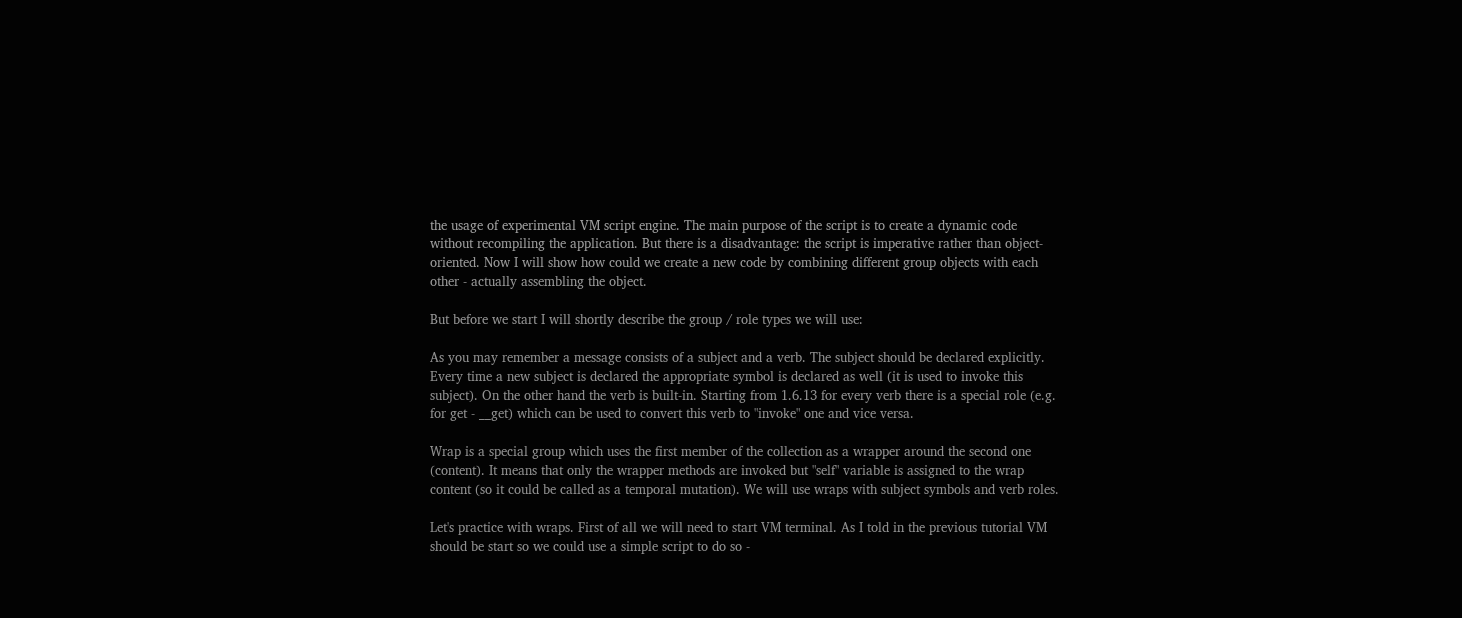the usage of experimental VM script engine. The main purpose of the script is to create a dynamic code without recompiling the application. But there is a disadvantage: the script is imperative rather than object-oriented. Now I will show how could we create a new code by combining different group objects with each other - actually assembling the object.

But before we start I will shortly describe the group / role types we will use:

As you may remember a message consists of a subject and a verb. The subject should be declared explicitly. Every time a new subject is declared the appropriate symbol is declared as well (it is used to invoke this subject). On the other hand the verb is built-in. Starting from 1.6.13 for every verb there is a special role (e.g. for get - __get) which can be used to convert this verb to "invoke" one and vice versa.

Wrap is a special group which uses the first member of the collection as a wrapper around the second one (content). It means that only the wrapper methods are invoked but "self" variable is assigned to the wrap content (so it could be called as a temporal mutation). We will use wraps with subject symbols and verb roles.

Let's practice with wraps. First of all we will need to start VM terminal. As I told in the previous tutorial VM should be start so we could use a simple script to do so -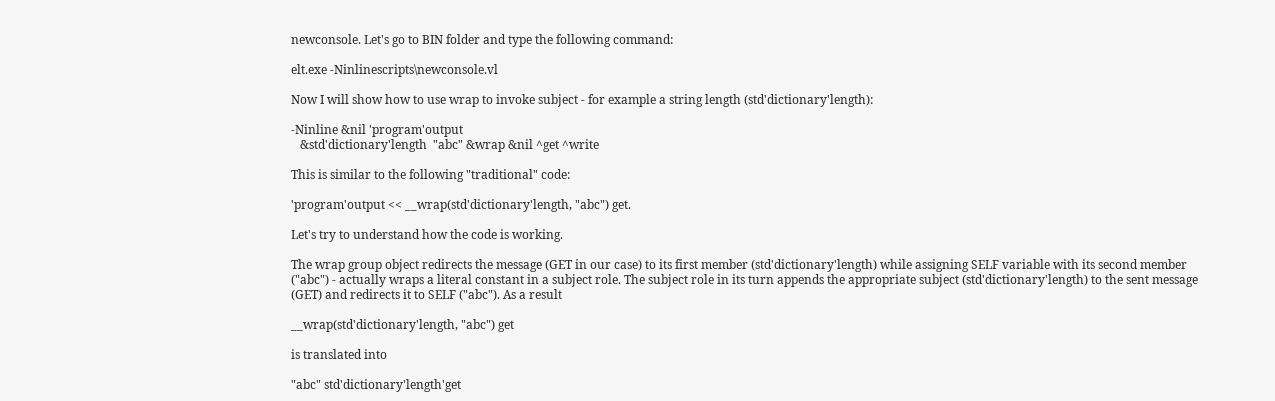newconsole. Let's go to BIN folder and type the following command:

elt.exe -Ninlinescripts\newconsole.vl

Now I will show how to use wrap to invoke subject - for example a string length (std'dictionary'length):

-Ninline &nil 'program'output
   &std'dictionary'length  "abc" &wrap &nil ^get ^write

This is similar to the following "traditional" code:

'program'output << __wrap(std'dictionary'length, "abc") get.

Let's try to understand how the code is working.

The wrap group object redirects the message (GET in our case) to its first member (std'dictionary'length) while assigning SELF variable with its second member ("abc") - actually wraps a literal constant in a subject role. The subject role in its turn appends the appropriate subject (std'dictionary'length) to the sent message (GET) and redirects it to SELF ("abc"). As a result

__wrap(std'dictionary'length, "abc") get

is translated into

"abc" std'dictionary'length'get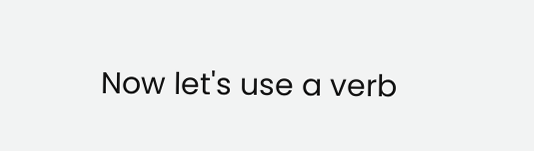Now let's use a verb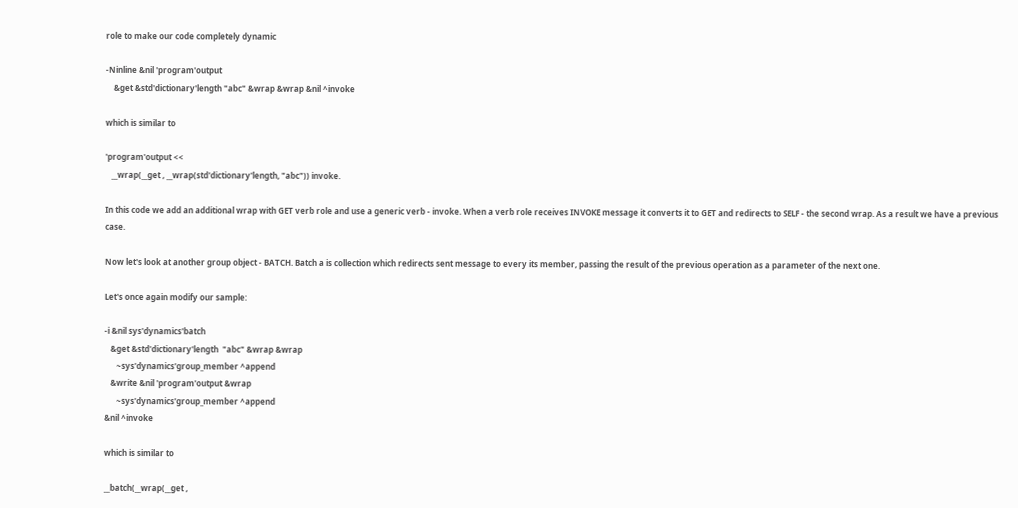role to make our code completely dynamic

-Ninline &nil 'program'output
    &get &std'dictionary'length "abc" &wrap &wrap &nil ^invoke

which is similar to

'program'output <<
   __wrap(__get , __wrap(std'dictionary'length, "abc")) invoke.

In this code we add an additional wrap with GET verb role and use a generic verb - invoke. When a verb role receives INVOKE message it converts it to GET and redirects to SELF - the second wrap. As a result we have a previous case.

Now let's look at another group object - BATCH. Batch a is collection which redirects sent message to every its member, passing the result of the previous operation as a parameter of the next one.

Let's once again modify our sample:

-i &nil sys'dynamics'batch
   &get &std'dictionary'length  "abc" &wrap &wrap
      ~sys'dynamics'group_member ^append
   &write &nil 'program'output &wrap
      ~sys'dynamics'group_member ^append
&nil ^invoke

which is similar to

__batch(__wrap(__get ,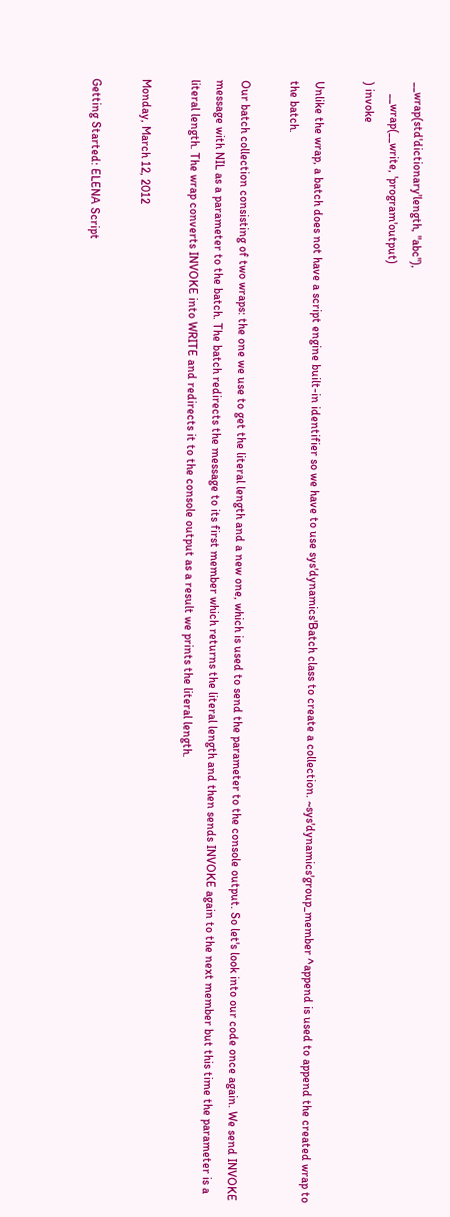__wrap(std'dictionary'length, "abc"),
    __wrap(__write, 'program'output)
) invoke

Unlike the wrap, a batch does not have a script engine built-in identifier so we have to use sys'dynamics'Batch class to create a collection. ~sys'dynamics'group_member ^append is used to append the created wrap to the batch.

Our batch collection consisting of two wraps: the one we use to get the literal length and a new one, which is used to send the parameter to the console output. So let's look into our code once again. We send INVOKE message with NIL as a parameter to the batch. The batch redirects the message to its first member which returns the literal length and then sends INVOKE again to the next member but this time the parameter is a literal length. The wrap converts INVOKE into WRITE and redirects it to the console output as a result we prints the literal length.

Monday, March 12, 2012

Getting Started: ELENA Script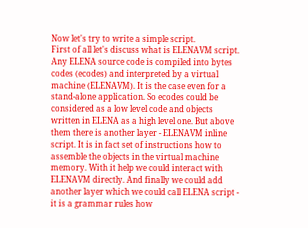Now let's try to write a simple script.
First of all let's discuss what is ELENAVM script. Any ELENA source code is compiled into bytes codes (ecodes) and interpreted by a virtual machine (ELENAVM). It is the case even for a stand-alone application. So ecodes could be considered as a low level code and objects written in ELENA as a high level one. But above them there is another layer - ELENAVM inline script. It is in fact set of instructions how to assemble the objects in the virtual machine memory. With it help we could interact with ELENAVM directly. And finally we could add another layer which we could call ELENA script - it is a grammar rules how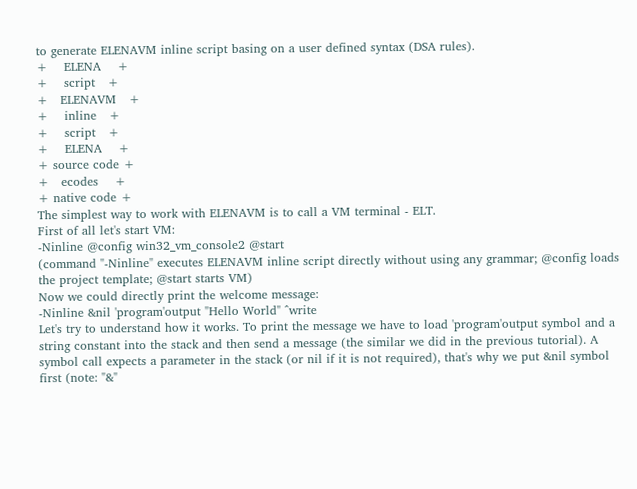to generate ELENAVM inline script basing on a user defined syntax (DSA rules).
+    ELENA    +
+    script   +
+   ELENAVM   +
+    inline   +
+    script   +
+    ELENA    +
+ source code +
+   ecodes    +
+ native code +
The simplest way to work with ELENAVM is to call a VM terminal - ELT.
First of all let's start VM:
-Ninline @config win32_vm_console2 @start
(command "-Ninline" executes ELENAVM inline script directly without using any grammar; @config loads the project template; @start starts VM)
Now we could directly print the welcome message:
-Ninline &nil 'program'output "Hello World" ^write
Let's try to understand how it works. To print the message we have to load 'program'output symbol and a string constant into the stack and then send a message (the similar we did in the previous tutorial). A symbol call expects a parameter in the stack (or nil if it is not required), that's why we put &nil symbol first (note: "&"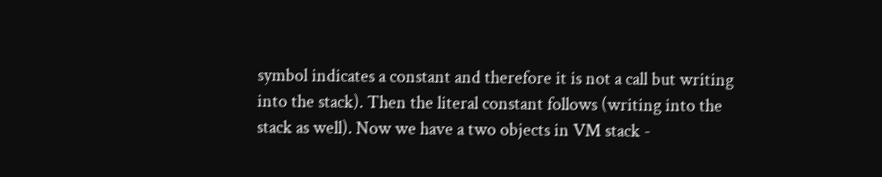symbol indicates a constant and therefore it is not a call but writing into the stack). Then the literal constant follows (writing into the stack as well). Now we have a two objects in VM stack -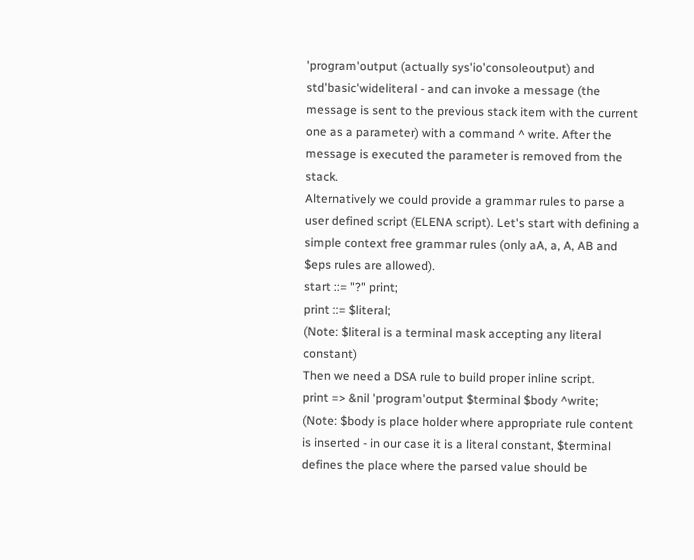'program'output (actually sys'io'consoleoutput) and std'basic'wideliteral - and can invoke a message (the message is sent to the previous stack item with the current one as a parameter) with a command ^ write. After the message is executed the parameter is removed from the stack.
Alternatively we could provide a grammar rules to parse a user defined script (ELENA script). Let's start with defining a simple context free grammar rules (only aA, a, A, AB and $eps rules are allowed).
start ::= "?" print;
print ::= $literal;
(Note: $literal is a terminal mask accepting any literal constant)
Then we need a DSA rule to build proper inline script.
print => &nil 'program'output $terminal $body ^write;
(Note: $body is place holder where appropriate rule content is inserted - in our case it is a literal constant, $terminal defines the place where the parsed value should be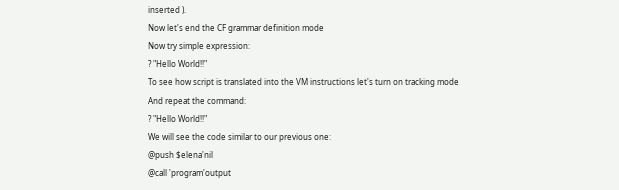inserted ).
Now let's end the CF grammar definition mode
Now try simple expression:
? "Hello World!!"
To see how script is translated into the VM instructions let's turn on tracking mode
And repeat the command:
? "Hello World!!"
We will see the code similar to our previous one:
@push $elena'nil
@call 'program'output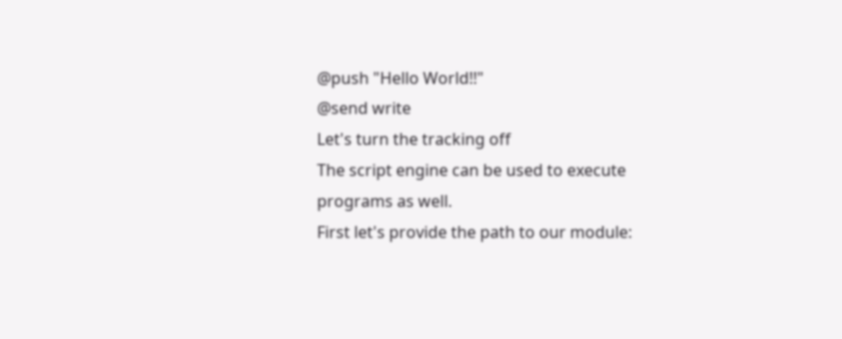@push "Hello World!!"
@send write
Let's turn the tracking off
The script engine can be used to execute programs as well.
First let's provide the path to our module: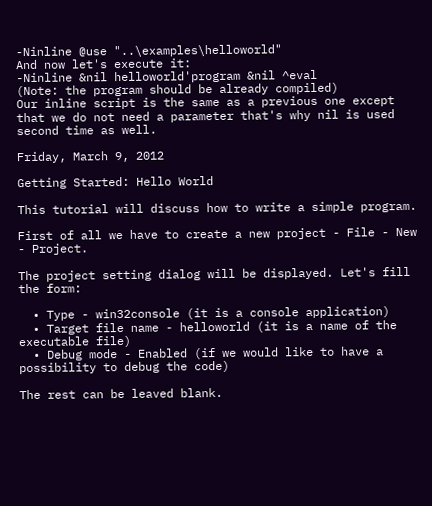-Ninline @use "..\examples\helloworld"
And now let's execute it:
-Ninline &nil helloworld'program &nil ^eval
(Note: the program should be already compiled)
Our inline script is the same as a previous one except that we do not need a parameter that's why nil is used second time as well.

Friday, March 9, 2012

Getting Started: Hello World

This tutorial will discuss how to write a simple program.

First of all we have to create a new project - File - New - Project.

The project setting dialog will be displayed. Let's fill the form:

  • Type - win32console (it is a console application)
  • Target file name - helloworld (it is a name of the executable file)
  • Debug mode - Enabled (if we would like to have a possibility to debug the code)

The rest can be leaved blank.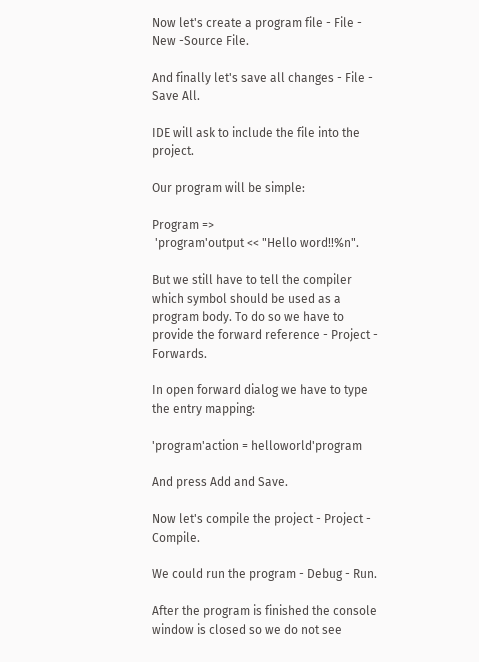Now let's create a program file - File - New -Source File.

And finally let's save all changes - File - Save All.

IDE will ask to include the file into the project.

Our program will be simple:

Program =>
 'program'output << "Hello word!!%n".

But we still have to tell the compiler which symbol should be used as a program body. To do so we have to provide the forward reference - Project - Forwards.

In open forward dialog we have to type the entry mapping:

'program'action = helloworld'program

And press Add and Save.

Now let's compile the project - Project - Compile.

We could run the program - Debug - Run.

After the program is finished the console window is closed so we do not see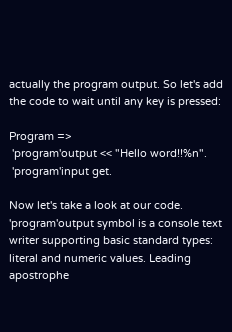actually the program output. So let's add the code to wait until any key is pressed:

Program =>
 'program'output << "Hello word!!%n".
 'program'input get.

Now let's take a look at our code. 'program'output symbol is a console text writer supporting basic standard types: literal and numeric values. Leading apostrophe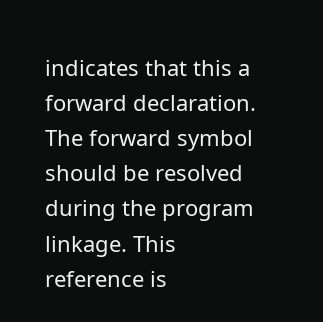indicates that this a forward declaration. The forward symbol should be resolved during the program linkage. This reference is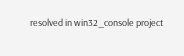resolved in win32_console project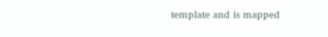template and is mapped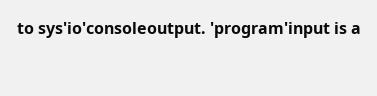to sys'io'consoleoutput. 'program'input is a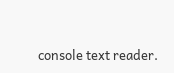console text reader.